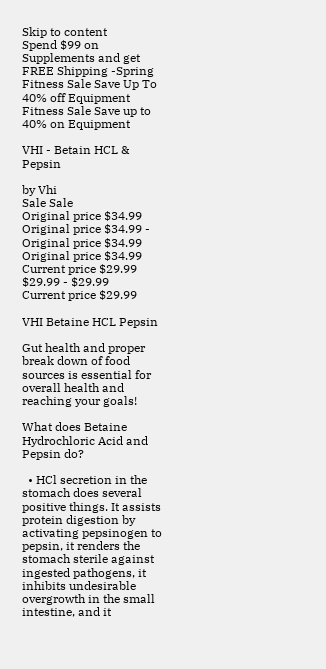Skip to content
Spend $99 on Supplements and get FREE Shipping -Spring Fitness Sale Save Up To 40% off Equipment
Fitness Sale Save up to 40% on Equipment

VHI - Betain HCL & Pepsin

by Vhi
Sale Sale
Original price $34.99
Original price $34.99 - Original price $34.99
Original price $34.99
Current price $29.99
$29.99 - $29.99
Current price $29.99

VHI Betaine HCL Pepsin

Gut health and proper break down of food sources is essential for overall health and reaching your goals!

What does Betaine Hydrochloric Acid and Pepsin do?

  • HCl secretion in the stomach does several positive things. It assists protein digestion by activating pepsinogen to pepsin, it renders the stomach sterile against ingested pathogens, it inhibits undesirable overgrowth in the small intestine, and it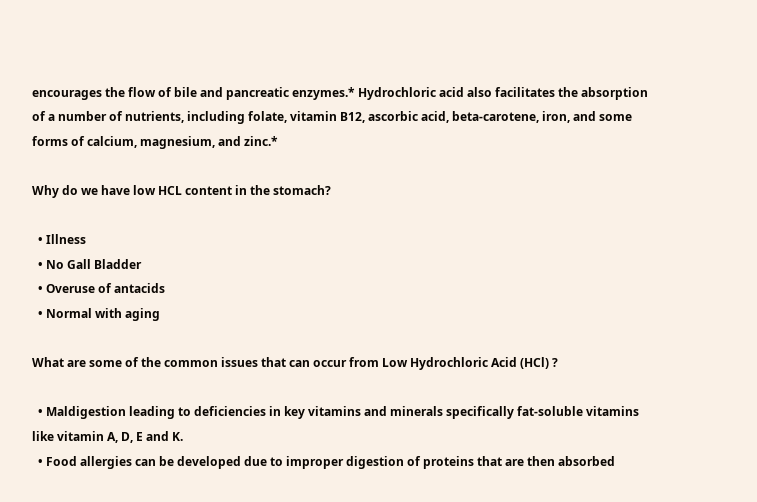encourages the flow of bile and pancreatic enzymes.* Hydrochloric acid also facilitates the absorption of a number of nutrients, including folate, vitamin B12, ascorbic acid, beta-carotene, iron, and some forms of calcium, magnesium, and zinc.*

Why do we have low HCL content in the stomach?

  • Illness
  • No Gall Bladder
  • Overuse of antacids
  • Normal with aging

What are some of the common issues that can occur from Low Hydrochloric Acid (HCl) ?

  • Maldigestion leading to deficiencies in key vitamins and minerals specifically fat-soluble vitamins like vitamin A, D, E and K.
  • Food allergies can be developed due to improper digestion of proteins that are then absorbed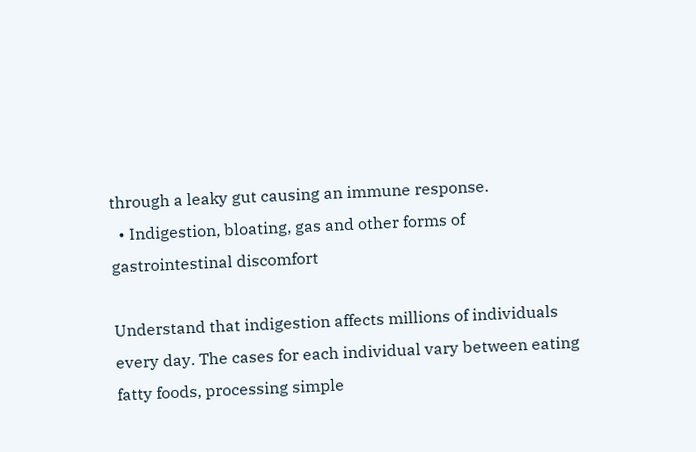through a leaky gut causing an immune response.
  • Indigestion, bloating, gas and other forms of gastrointestinal discomfort

Understand that indigestion affects millions of individuals every day. The cases for each individual vary between eating fatty foods, processing simple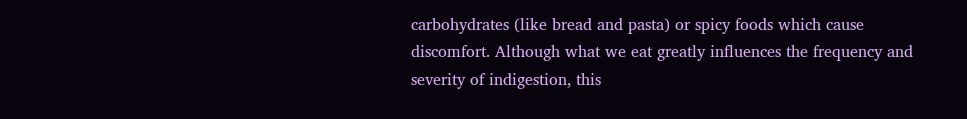carbohydrates (like bread and pasta) or spicy foods which cause discomfort. Although what we eat greatly influences the frequency and severity of indigestion, this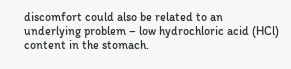discomfort could also be related to an underlying problem – low hydrochloric acid (HCl) content in the stomach.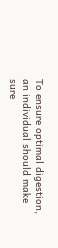To ensure optimal digestion, an individual should make sure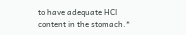to have adequate HCl content in the stomach.*